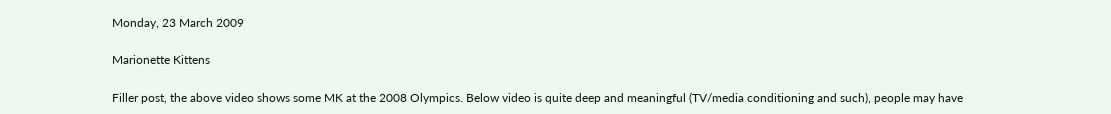Monday, 23 March 2009

Marionette Kittens

Filler post, the above video shows some MK at the 2008 Olympics. Below video is quite deep and meaningful (TV/media conditioning and such), people may have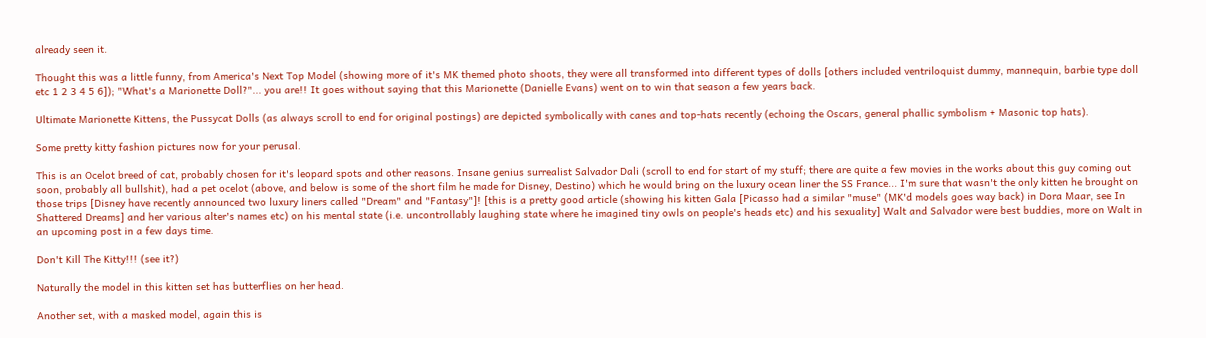already seen it.

Thought this was a little funny, from America's Next Top Model (showing more of it's MK themed photo shoots, they were all transformed into different types of dolls [others included ventriloquist dummy, mannequin, barbie type doll etc 1 2 3 4 5 6]); "What's a Marionette Doll?"... you are!! It goes without saying that this Marionette (Danielle Evans) went on to win that season a few years back.

Ultimate Marionette Kittens, the Pussycat Dolls (as always scroll to end for original postings) are depicted symbolically with canes and top-hats recently (echoing the Oscars, general phallic symbolism + Masonic top hats).

Some pretty kitty fashion pictures now for your perusal.

This is an Ocelot breed of cat, probably chosen for it's leopard spots and other reasons. Insane genius surrealist Salvador Dali (scroll to end for start of my stuff; there are quite a few movies in the works about this guy coming out soon, probably all bullshit), had a pet ocelot (above, and below is some of the short film he made for Disney, Destino) which he would bring on the luxury ocean liner the SS France... I'm sure that wasn't the only kitten he brought on those trips [Disney have recently announced two luxury liners called "Dream" and "Fantasy"]! [this is a pretty good article (showing his kitten Gala [Picasso had a similar "muse" (MK'd models goes way back) in Dora Maar, see In Shattered Dreams] and her various alter's names etc) on his mental state (i.e. uncontrollably laughing state where he imagined tiny owls on people's heads etc) and his sexuality] Walt and Salvador were best buddies, more on Walt in an upcoming post in a few days time.

Don't Kill The Kitty!!! (see it?)

Naturally the model in this kitten set has butterflies on her head.

Another set, with a masked model, again this is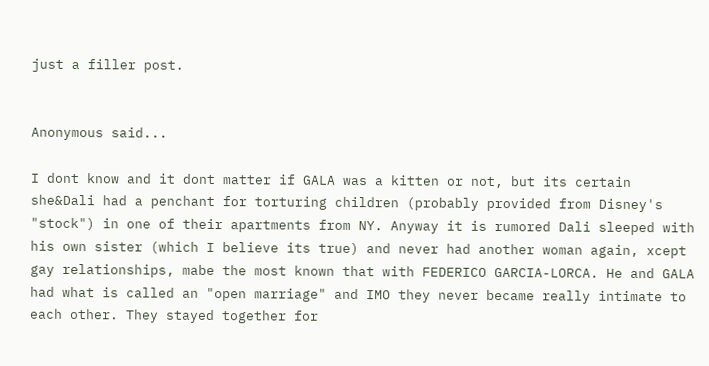just a filler post.


Anonymous said...

I dont know and it dont matter if GALA was a kitten or not, but its certain she&Dali had a penchant for torturing children (probably provided from Disney's "stock") in one of their apartments from NY. Anyway it is rumored Dali sleeped with his own sister (which I believe its true) and never had another woman again, xcept gay relationships, mabe the most known that with FEDERICO GARCIA-LORCA. He and GALA had what is called an "open marriage" and IMO they never became really intimate to each other. They stayed together for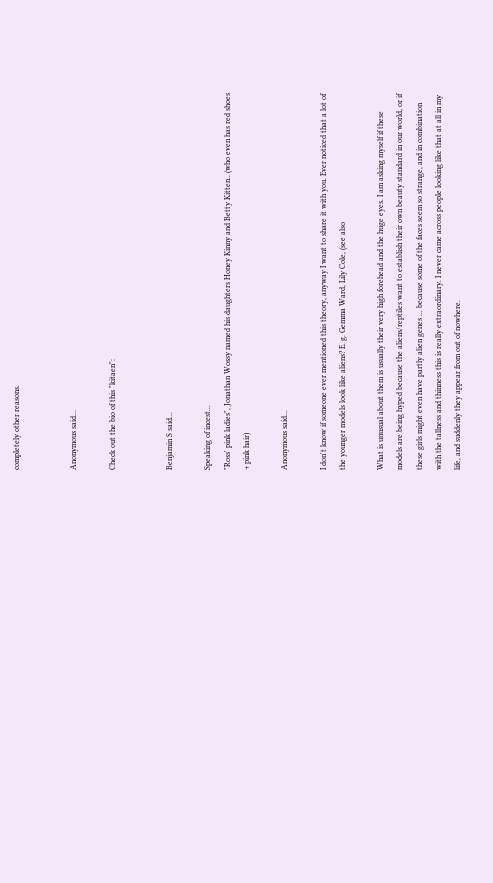completely other reasons.


Anonymous said...

Check out the bio of this "kitaen":


Benjamin S said...

Speaking of incest...
"Ross' pink ladies", Jonathan Wossy named his daughters Honey Kinny and Betty Kitten.. (who even has red shoes + pink hair)

Anonymous said...

I don't know if someone ever mentioned this theory, anyway I want to share it with you. Ever noticed that a lot of the younger models look like aliens? E. g. Gemma Ward, Lily Cole, (see also

What is unusual about them is usually their very high forehead and the huge eyes. I am asking myself if these models are being hyped because the aliens/reptiles want to establish their own beauty standard in our world, or if these girls might even have partly alien genes ... because some of the faces seem so strange, and in combination with the tallness and thinness this is really extraordinary. I never came across people looking like that at all in my life, and suddenly they appear from out of nowhere.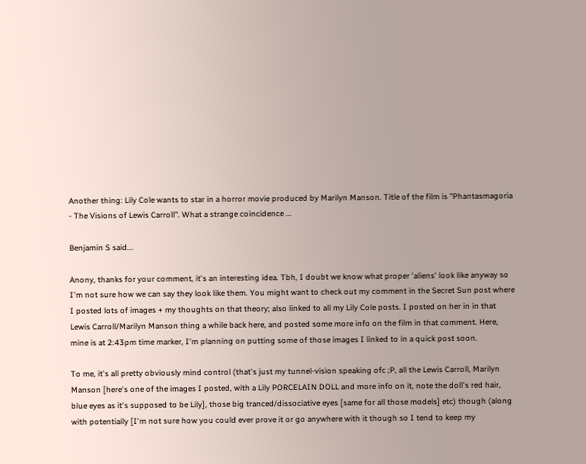Another thing: Lily Cole wants to star in a horror movie produced by Marilyn Manson. Title of the film is "Phantasmagoria - The Visions of Lewis Carroll". What a strange coincidence ...

Benjamin S said...

Anony, thanks for your comment, it's an interesting idea. Tbh, I doubt we know what proper 'aliens' look like anyway so I'm not sure how we can say they look like them. You might want to check out my comment in the Secret Sun post where I posted lots of images + my thoughts on that theory; also linked to all my Lily Cole posts. I posted on her in in that Lewis Carroll/Marilyn Manson thing a while back here, and posted some more info on the film in that comment. Here, mine is at 2:43pm time marker, I'm planning on putting some of those images I linked to in a quick post soon.

To me, it's all pretty obviously mind control (that's just my tunnel-vision speaking ofc ;P, all the Lewis Carroll, Marilyn Manson [here's one of the images I posted, with a Lily PORCELAIN DOLL and more info on it, note the doll's red hair, blue eyes as it's supposed to be Lily], those big tranced/dissociative eyes [same for all those models] etc) though (along with potentially [I'm not sure how you could ever prove it or go anywhere with it though so I tend to keep my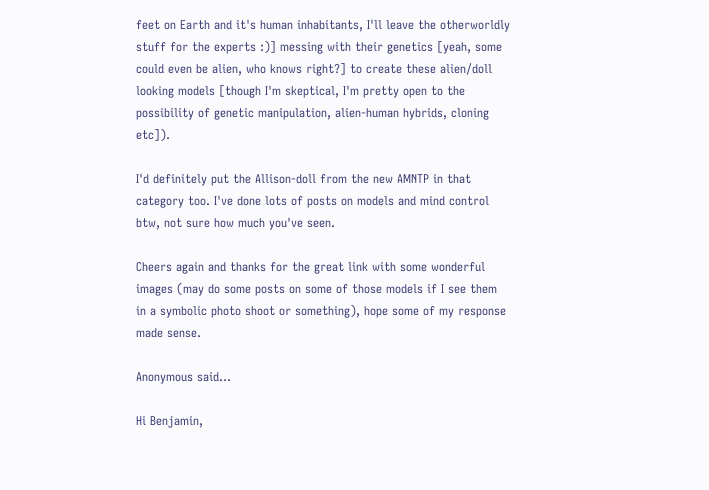feet on Earth and it's human inhabitants, I'll leave the otherworldly stuff for the experts :)] messing with their genetics [yeah, some could even be alien, who knows right?] to create these alien/doll looking models [though I'm skeptical, I'm pretty open to the possibility of genetic manipulation, alien-human hybrids, cloning etc]).

I'd definitely put the Allison-doll from the new AMNTP in that category too. I've done lots of posts on models and mind control btw, not sure how much you've seen.

Cheers again and thanks for the great link with some wonderful images (may do some posts on some of those models if I see them in a symbolic photo shoot or something), hope some of my response made sense.

Anonymous said...

Hi Benjamin,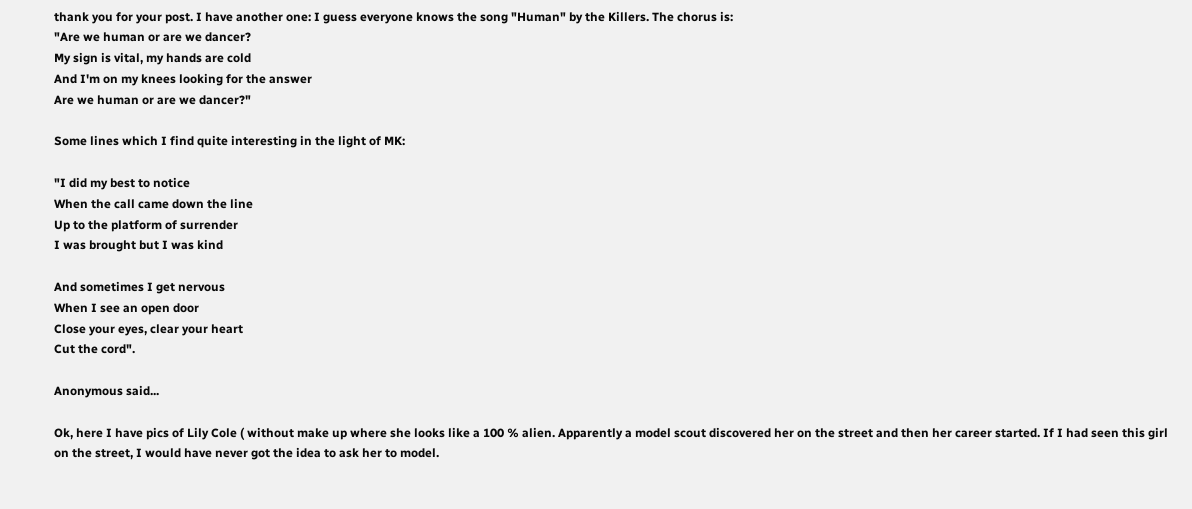thank you for your post. I have another one: I guess everyone knows the song "Human" by the Killers. The chorus is:
"Are we human or are we dancer?
My sign is vital, my hands are cold
And I'm on my knees looking for the answer
Are we human or are we dancer?"

Some lines which I find quite interesting in the light of MK:

"I did my best to notice
When the call came down the line
Up to the platform of surrender
I was brought but I was kind

And sometimes I get nervous
When I see an open door
Close your eyes, clear your heart
Cut the cord".

Anonymous said...

Ok, here I have pics of Lily Cole ( without make up where she looks like a 100 % alien. Apparently a model scout discovered her on the street and then her career started. If I had seen this girl on the street, I would have never got the idea to ask her to model.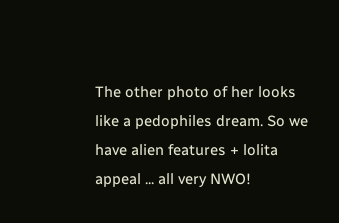The other photo of her looks like a pedophiles dream. So we have alien features + lolita appeal ... all very NWO!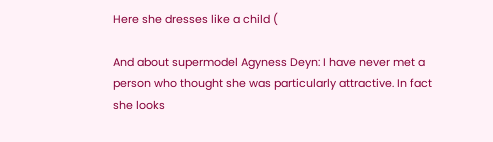Here she dresses like a child (

And about supermodel Agyness Deyn: I have never met a person who thought she was particularly attractive. In fact she looks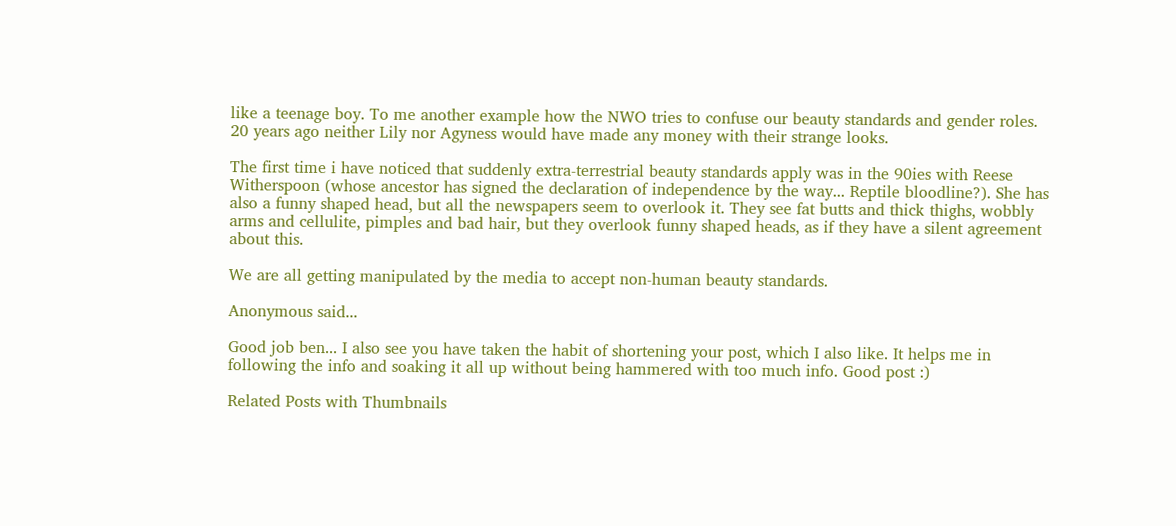like a teenage boy. To me another example how the NWO tries to confuse our beauty standards and gender roles. 20 years ago neither Lily nor Agyness would have made any money with their strange looks.

The first time i have noticed that suddenly extra-terrestrial beauty standards apply was in the 90ies with Reese Witherspoon (whose ancestor has signed the declaration of independence by the way... Reptile bloodline?). She has also a funny shaped head, but all the newspapers seem to overlook it. They see fat butts and thick thighs, wobbly arms and cellulite, pimples and bad hair, but they overlook funny shaped heads, as if they have a silent agreement about this.

We are all getting manipulated by the media to accept non-human beauty standards.

Anonymous said...

Good job ben... I also see you have taken the habit of shortening your post, which I also like. It helps me in following the info and soaking it all up without being hammered with too much info. Good post :)

Related Posts with Thumbnails